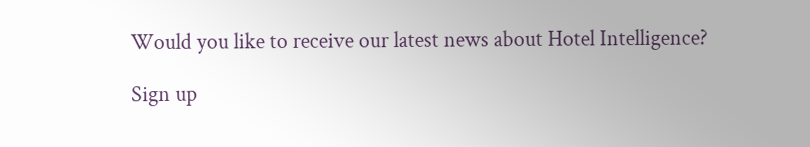Would you like to receive our latest news about Hotel Intelligence?

Sign up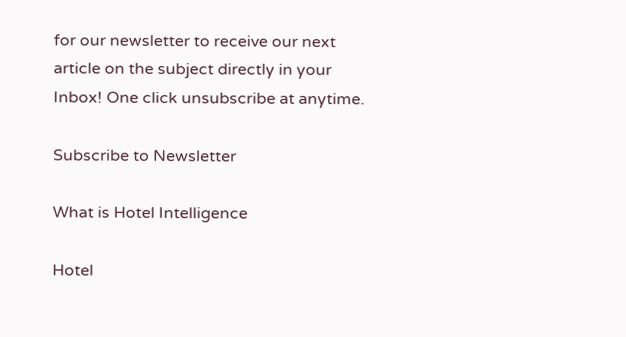for our newsletter to receive our next article on the subject directly in your Inbox! One click unsubscribe at anytime.

Subscribe to Newsletter

What is Hotel Intelligence

Hotel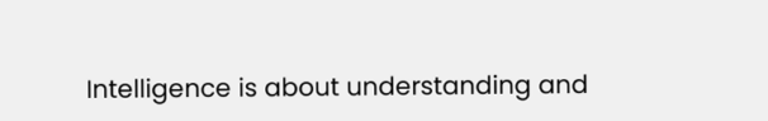Intelligence is about understanding and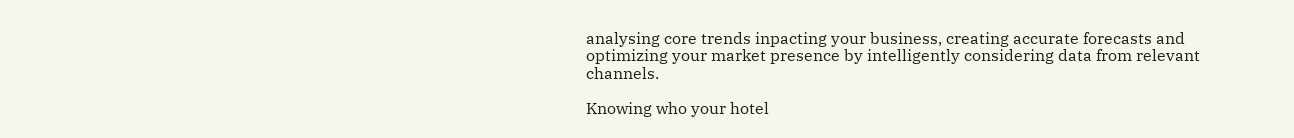analysing core trends inpacting your business, creating accurate forecasts and optimizing your market presence by intelligently considering data from relevant channels.

Knowing who your hotel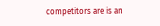competitors are is an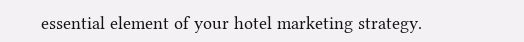essential element of your hotel marketing strategy.